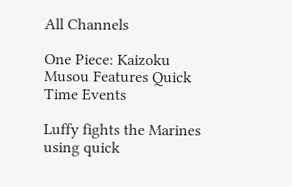All Channels

One Piece: Kaizoku Musou Features Quick Time Events

Luffy fights the Marines using quick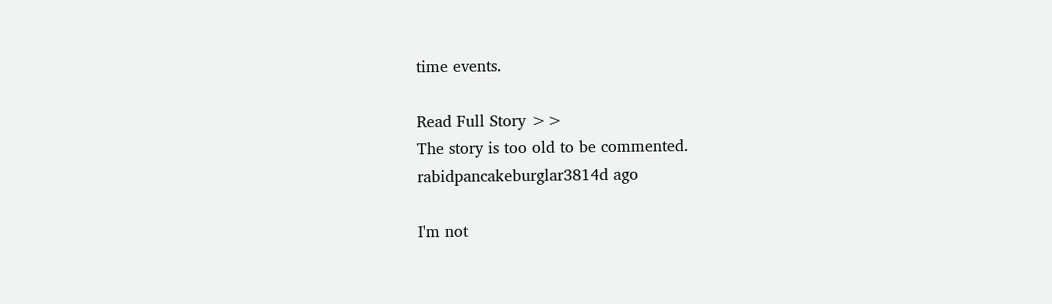time events.

Read Full Story >>
The story is too old to be commented.
rabidpancakeburglar3814d ago

I'm not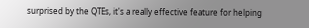surprised by the QTEs, it's a really effective feature for helping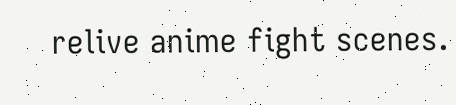relive anime fight scenes.